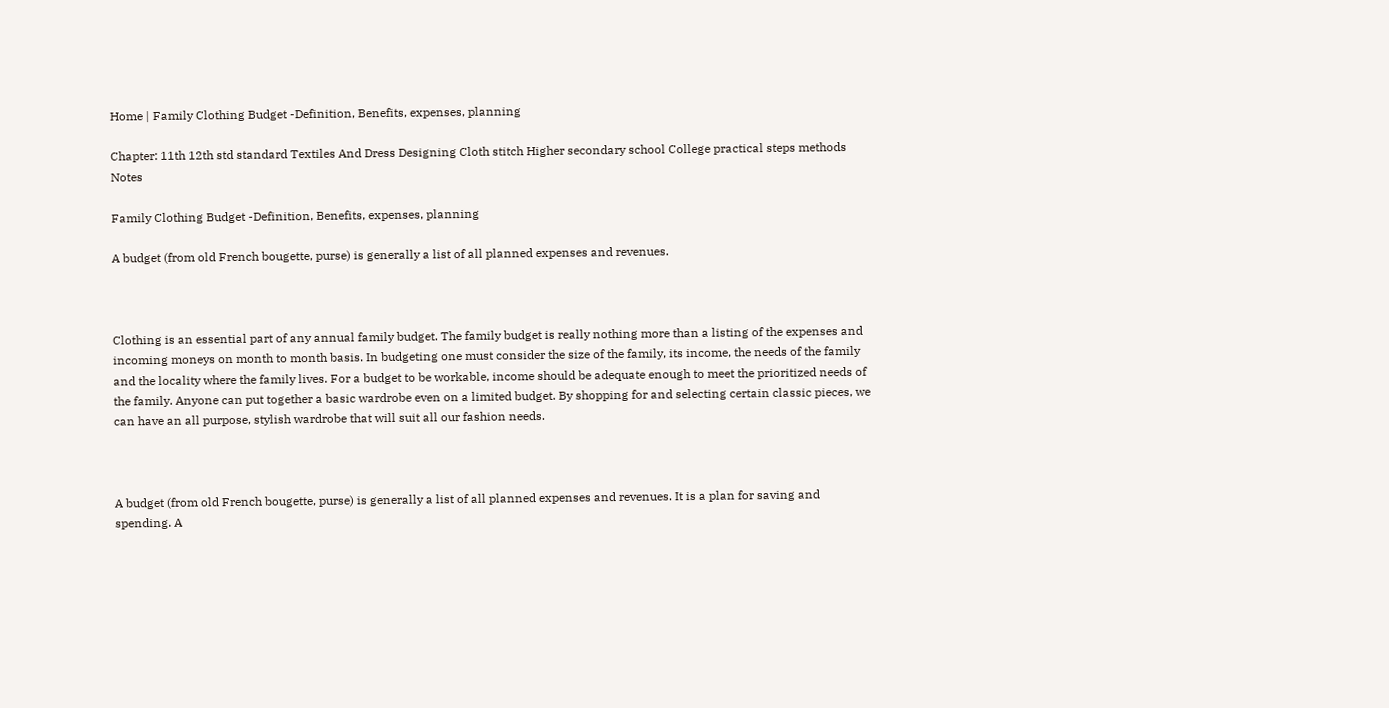Home | Family Clothing Budget -Definition, Benefits, expenses, planning

Chapter: 11th 12th std standard Textiles And Dress Designing Cloth stitch Higher secondary school College practical steps methods Notes

Family Clothing Budget -Definition, Benefits, expenses, planning

A budget (from old French bougette, purse) is generally a list of all planned expenses and revenues.



Clothing is an essential part of any annual family budget. The family budget is really nothing more than a listing of the expenses and incoming moneys on month to month basis. In budgeting one must consider the size of the family, its income, the needs of the family and the locality where the family lives. For a budget to be workable, income should be adequate enough to meet the prioritized needs of the family. Anyone can put together a basic wardrobe even on a limited budget. By shopping for and selecting certain classic pieces, we can have an all purpose, stylish wardrobe that will suit all our fashion needs.



A budget (from old French bougette, purse) is generally a list of all planned expenses and revenues. It is a plan for saving and spending. A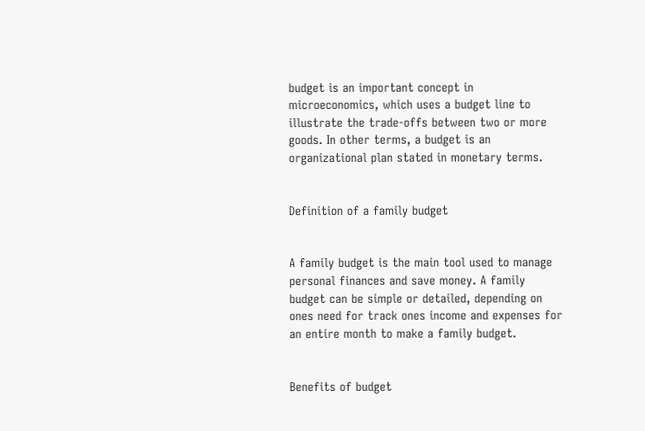budget is an important concept in microeconomics, which uses a budget line to illustrate the trade-offs between two or more goods. In other terms, a budget is an organizational plan stated in monetary terms.


Definition of a family budget


A family budget is the main tool used to manage personal finances and save money. A family budget can be simple or detailed, depending on ones need for track ones income and expenses for an entire month to make a family budget.


Benefits of budget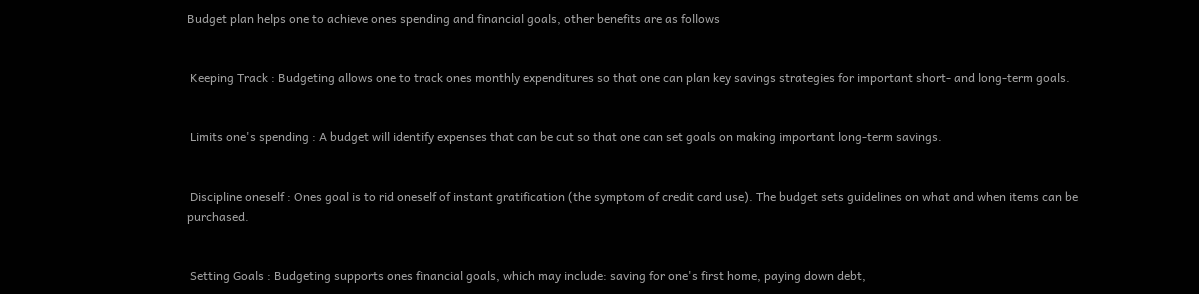Budget plan helps one to achieve ones spending and financial goals, other benefits are as follows


 Keeping Track : Budgeting allows one to track ones monthly expenditures so that one can plan key savings strategies for important short- and long-term goals.


 Limits one's spending : A budget will identify expenses that can be cut so that one can set goals on making important long-term savings.


 Discipline oneself : Ones goal is to rid oneself of instant gratification (the symptom of credit card use). The budget sets guidelines on what and when items can be purchased.


 Setting Goals : Budgeting supports ones financial goals, which may include: saving for one's first home, paying down debt,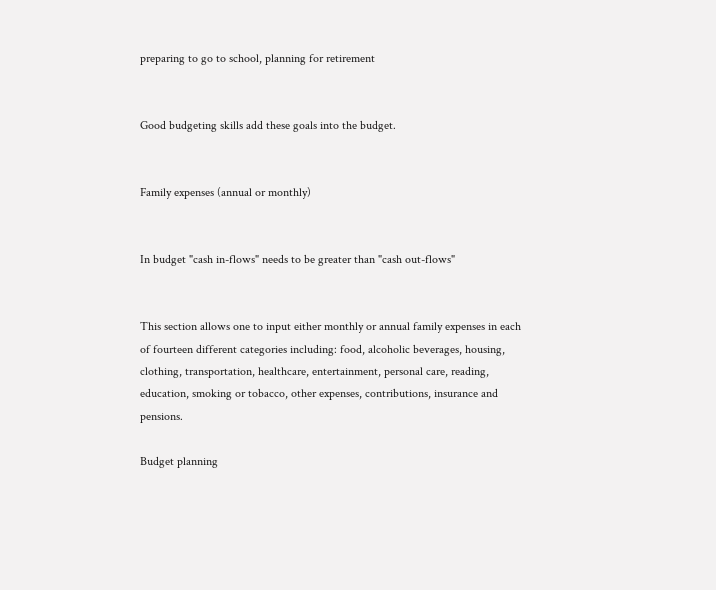preparing to go to school, planning for retirement


Good budgeting skills add these goals into the budget.


Family expenses (annual or monthly)


In budget "cash in-flows" needs to be greater than "cash out-flows"


This section allows one to input either monthly or annual family expenses in each of fourteen different categories including: food, alcoholic beverages, housing, clothing, transportation, healthcare, entertainment, personal care, reading, education, smoking or tobacco, other expenses, contributions, insurance and pensions.

Budget planning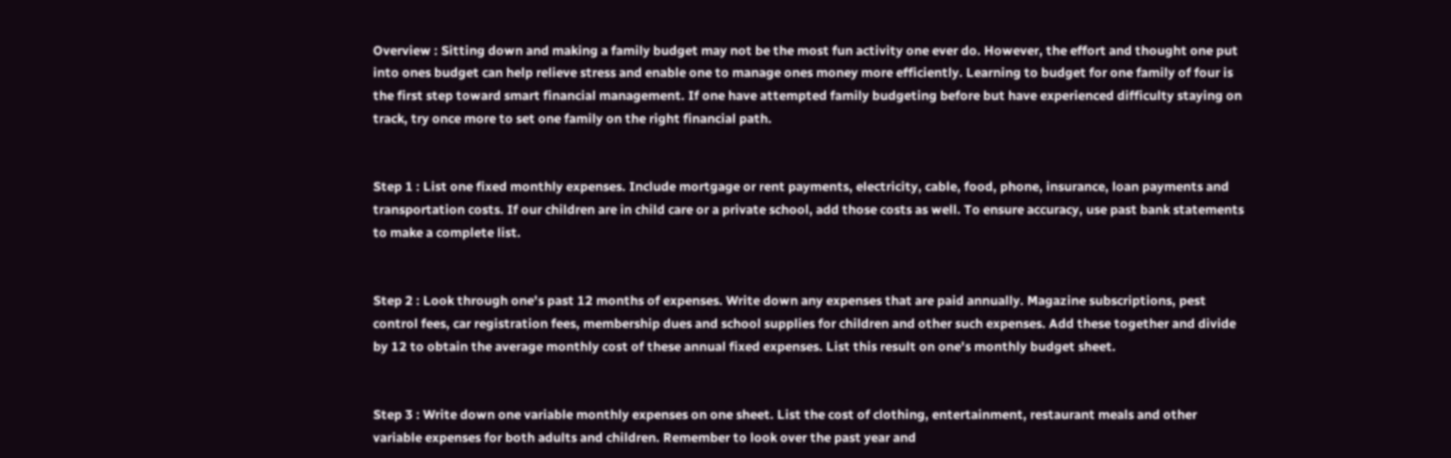Overview : Sitting down and making a family budget may not be the most fun activity one ever do. However, the effort and thought one put into ones budget can help relieve stress and enable one to manage ones money more efficiently. Learning to budget for one family of four is the first step toward smart financial management. If one have attempted family budgeting before but have experienced difficulty staying on track, try once more to set one family on the right financial path.


Step 1 : List one fixed monthly expenses. Include mortgage or rent payments, electricity, cable, food, phone, insurance, loan payments and transportation costs. If our children are in child care or a private school, add those costs as well. To ensure accuracy, use past bank statements to make a complete list.


Step 2 : Look through one's past 12 months of expenses. Write down any expenses that are paid annually. Magazine subscriptions, pest control fees, car registration fees, membership dues and school supplies for children and other such expenses. Add these together and divide by 12 to obtain the average monthly cost of these annual fixed expenses. List this result on one's monthly budget sheet.


Step 3 : Write down one variable monthly expenses on one sheet. List the cost of clothing, entertainment, restaurant meals and other variable expenses for both adults and children. Remember to look over the past year and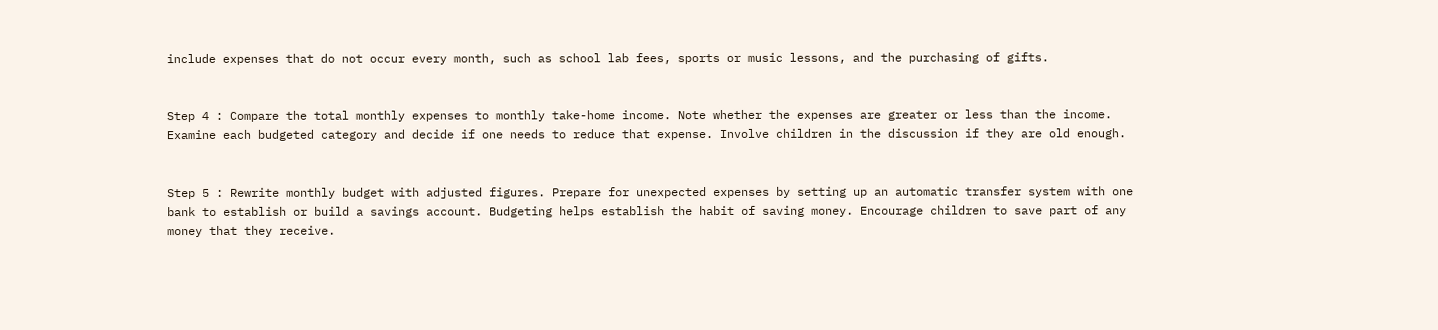include expenses that do not occur every month, such as school lab fees, sports or music lessons, and the purchasing of gifts.


Step 4 : Compare the total monthly expenses to monthly take-home income. Note whether the expenses are greater or less than the income. Examine each budgeted category and decide if one needs to reduce that expense. Involve children in the discussion if they are old enough.


Step 5 : Rewrite monthly budget with adjusted figures. Prepare for unexpected expenses by setting up an automatic transfer system with one bank to establish or build a savings account. Budgeting helps establish the habit of saving money. Encourage children to save part of any money that they receive.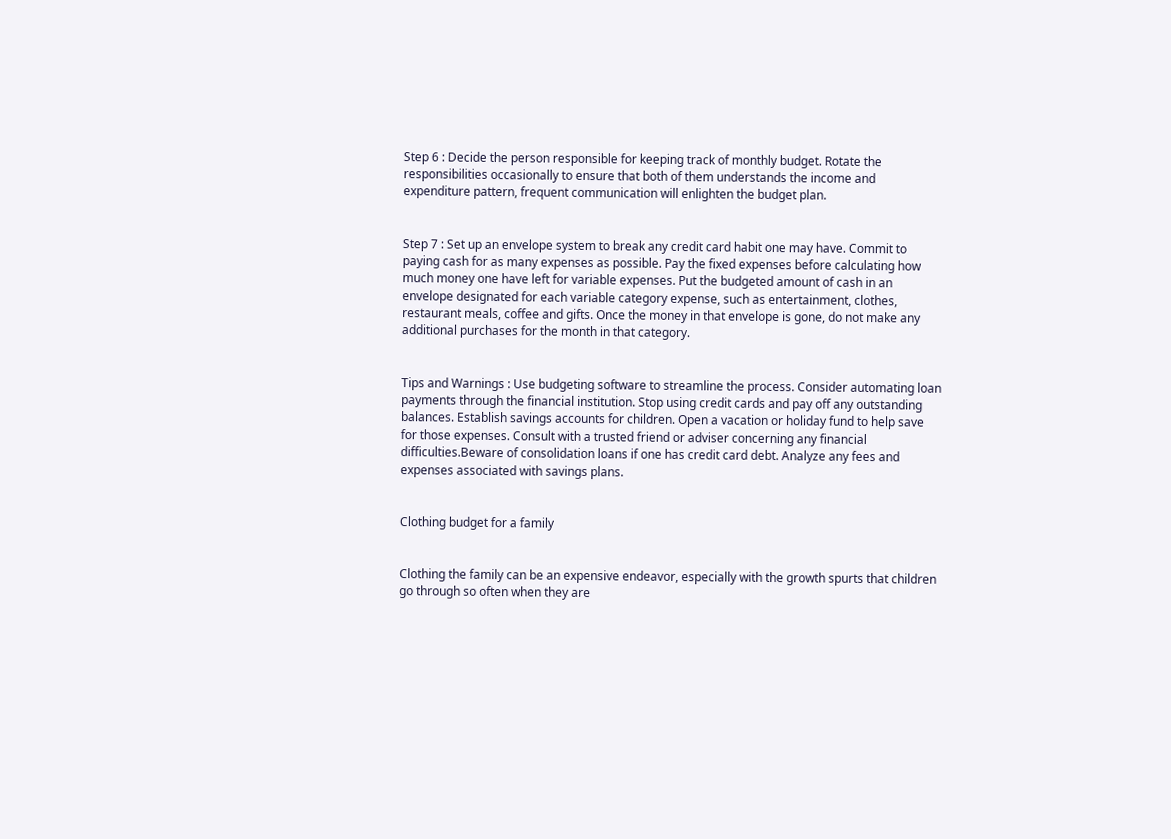Step 6 : Decide the person responsible for keeping track of monthly budget. Rotate the responsibilities occasionally to ensure that both of them understands the income and expenditure pattern, frequent communication will enlighten the budget plan.


Step 7 : Set up an envelope system to break any credit card habit one may have. Commit to paying cash for as many expenses as possible. Pay the fixed expenses before calculating how much money one have left for variable expenses. Put the budgeted amount of cash in an envelope designated for each variable category expense, such as entertainment, clothes, restaurant meals, coffee and gifts. Once the money in that envelope is gone, do not make any additional purchases for the month in that category.


Tips and Warnings : Use budgeting software to streamline the process. Consider automating loan payments through the financial institution. Stop using credit cards and pay off any outstanding balances. Establish savings accounts for children. Open a vacation or holiday fund to help save for those expenses. Consult with a trusted friend or adviser concerning any financial difficulties.Beware of consolidation loans if one has credit card debt. Analyze any fees and expenses associated with savings plans.


Clothing budget for a family


Clothing the family can be an expensive endeavor, especially with the growth spurts that children go through so often when they are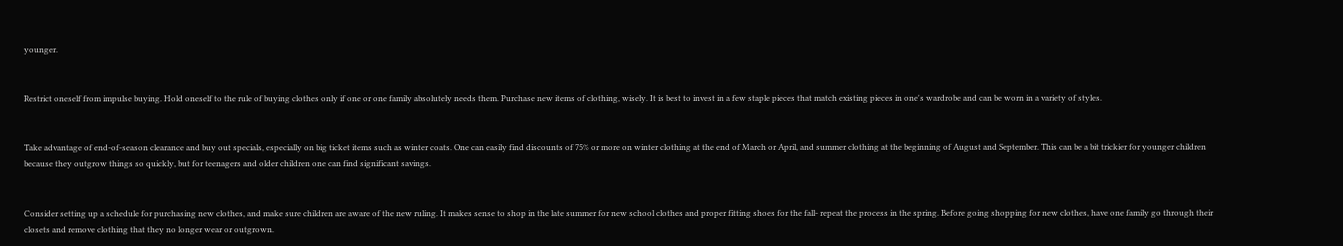younger.


Restrict oneself from impulse buying. Hold oneself to the rule of buying clothes only if one or one family absolutely needs them. Purchase new items of clothing, wisely. It is best to invest in a few staple pieces that match existing pieces in one's wardrobe and can be worn in a variety of styles.


Take advantage of end-of-season clearance and buy out specials, especially on big ticket items such as winter coats. One can easily find discounts of 75% or more on winter clothing at the end of March or April, and summer clothing at the beginning of August and September. This can be a bit trickier for younger children because they outgrow things so quickly, but for teenagers and older children one can find significant savings.


Consider setting up a schedule for purchasing new clothes, and make sure children are aware of the new ruling. It makes sense to shop in the late summer for new school clothes and proper fitting shoes for the fall- repeat the process in the spring. Before going shopping for new clothes, have one family go through their closets and remove clothing that they no longer wear or outgrown.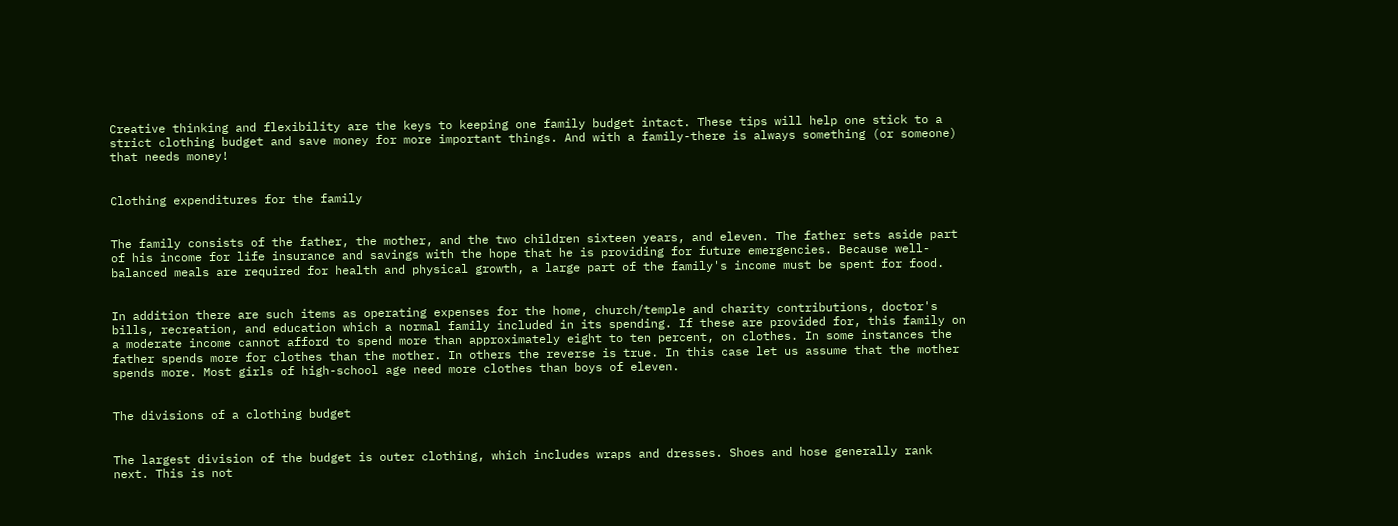Creative thinking and flexibility are the keys to keeping one family budget intact. These tips will help one stick to a strict clothing budget and save money for more important things. And with a family-there is always something (or someone) that needs money!


Clothing expenditures for the family


The family consists of the father, the mother, and the two children sixteen years, and eleven. The father sets aside part of his income for life insurance and savings with the hope that he is providing for future emergencies. Because well-balanced meals are required for health and physical growth, a large part of the family's income must be spent for food.


In addition there are such items as operating expenses for the home, church/temple and charity contributions, doctor's bills, recreation, and education which a normal family included in its spending. If these are provided for, this family on a moderate income cannot afford to spend more than approximately eight to ten percent, on clothes. In some instances the father spends more for clothes than the mother. In others the reverse is true. In this case let us assume that the mother spends more. Most girls of high-school age need more clothes than boys of eleven.


The divisions of a clothing budget


The largest division of the budget is outer clothing, which includes wraps and dresses. Shoes and hose generally rank next. This is not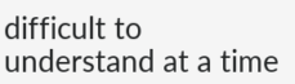difficult to understand at a time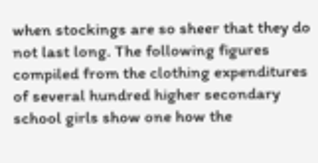when stockings are so sheer that they do not last long. The following figures compiled from the clothing expenditures of several hundred higher secondary school girls show one how the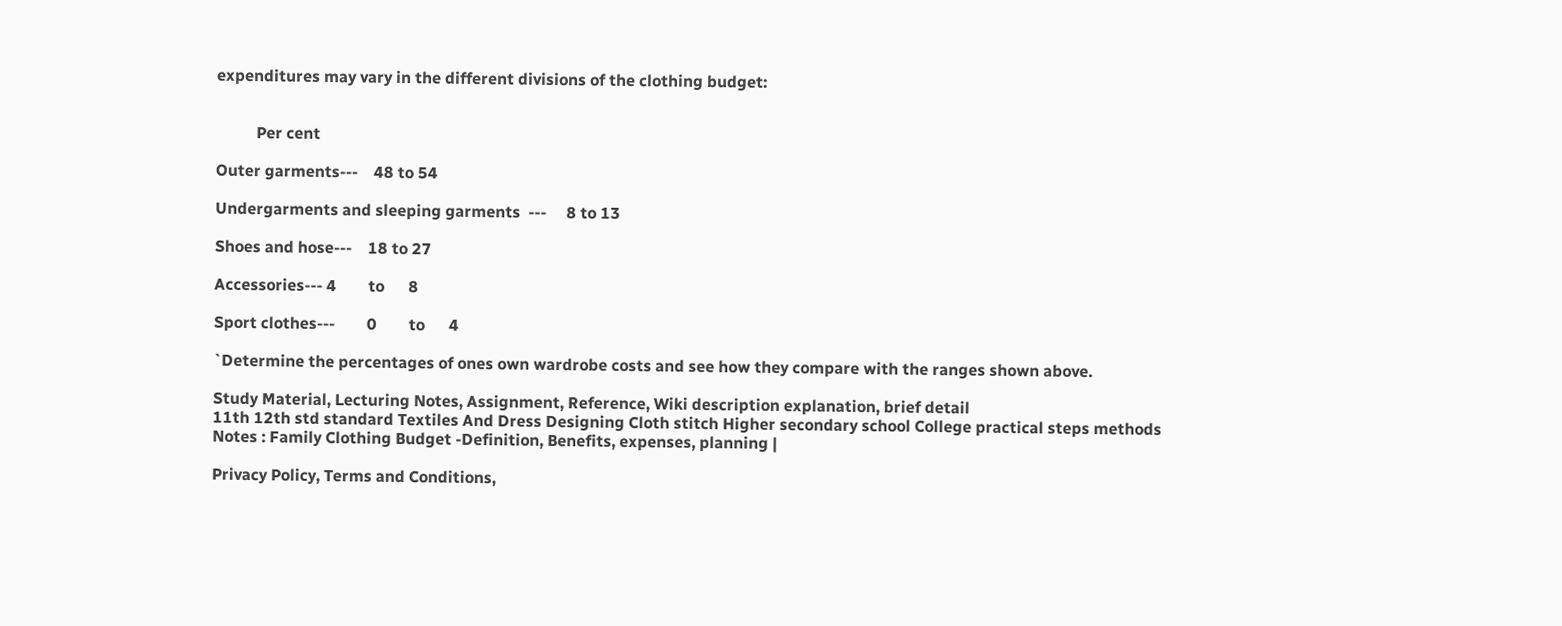expenditures may vary in the different divisions of the clothing budget:


          Per cent

Outer garments---    48 to 54

Undergarments and sleeping garments  ---     8 to 13

Shoes and hose---    18 to 27

Accessories--- 4        to      8

Sport clothes---        0        to      4

`Determine the percentages of ones own wardrobe costs and see how they compare with the ranges shown above.

Study Material, Lecturing Notes, Assignment, Reference, Wiki description explanation, brief detail
11th 12th std standard Textiles And Dress Designing Cloth stitch Higher secondary school College practical steps methods Notes : Family Clothing Budget -Definition, Benefits, expenses, planning |

Privacy Policy, Terms and Conditions,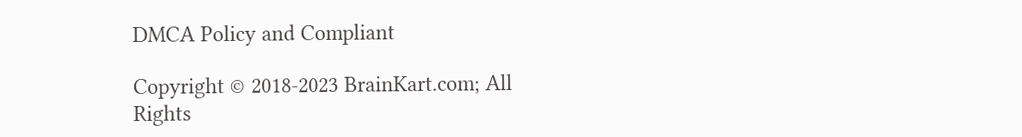DMCA Policy and Compliant

Copyright © 2018-2023 BrainKart.com; All Rights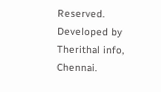Reserved. Developed by Therithal info, Chennai.